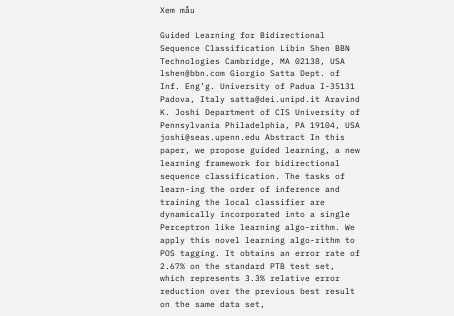Xem mẫu

Guided Learning for Bidirectional Sequence Classification Libin Shen BBN Technologies Cambridge, MA 02138, USA lshen@bbn.com Giorgio Satta Dept. of Inf. Eng’g. University of Padua I-35131 Padova, Italy satta@dei.unipd.it Aravind K. Joshi Department of CIS University of Pennsylvania Philadelphia, PA 19104, USA joshi@seas.upenn.edu Abstract In this paper, we propose guided learning, a new learning framework for bidirectional sequence classification. The tasks of learn-ing the order of inference and training the local classifier are dynamically incorporated into a single Perceptron like learning algo-rithm. We apply this novel learning algo-rithm to POS tagging. It obtains an error rate of 2.67% on the standard PTB test set, which represents 3.3% relative error reduction over the previous best result on the same data set,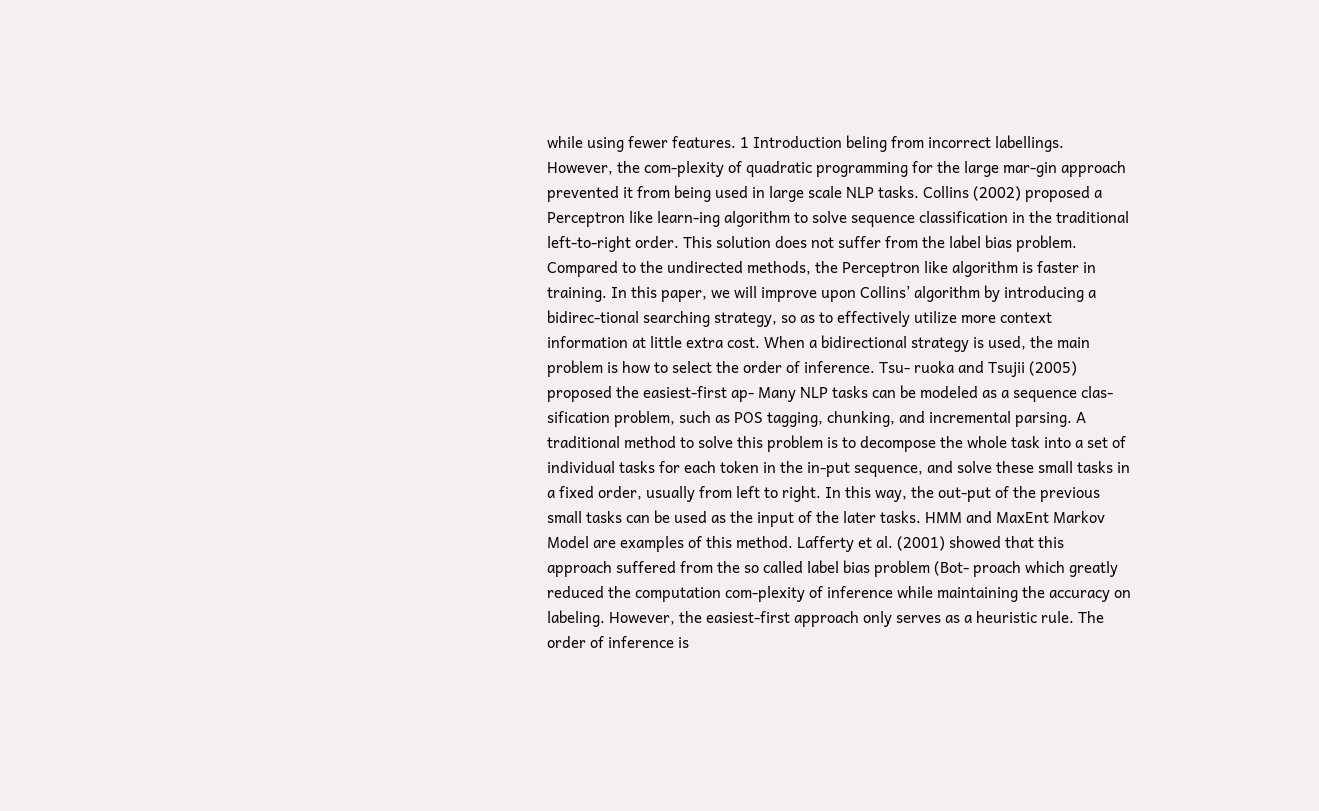while using fewer features. 1 Introduction beling from incorrect labellings. However, the com-plexity of quadratic programming for the large mar-gin approach prevented it from being used in large scale NLP tasks. Collins (2002) proposed a Perceptron like learn-ing algorithm to solve sequence classification in the traditional left-to-right order. This solution does not suffer from the label bias problem. Compared to the undirected methods, the Perceptron like algorithm is faster in training. In this paper, we will improve upon Collins’ algorithm by introducing a bidirec-tional searching strategy, so as to effectively utilize more context information at little extra cost. When a bidirectional strategy is used, the main problem is how to select the order of inference. Tsu- ruoka and Tsujii (2005) proposed the easiest-first ap- Many NLP tasks can be modeled as a sequence clas-sification problem, such as POS tagging, chunking, and incremental parsing. A traditional method to solve this problem is to decompose the whole task into a set of individual tasks for each token in the in-put sequence, and solve these small tasks in a fixed order, usually from left to right. In this way, the out-put of the previous small tasks can be used as the input of the later tasks. HMM and MaxEnt Markov Model are examples of this method. Lafferty et al. (2001) showed that this approach suffered from the so called label bias problem (Bot- proach which greatly reduced the computation com-plexity of inference while maintaining the accuracy on labeling. However, the easiest-first approach only serves as a heuristic rule. The order of inference is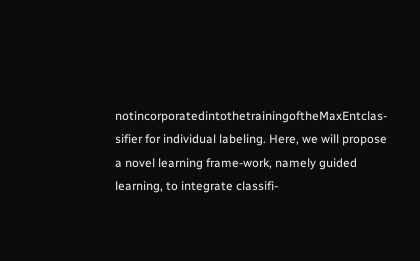notincorporatedintothetrainingoftheMaxEntclas-sifier for individual labeling. Here, we will propose a novel learning frame-work, namely guided learning, to integrate classifi-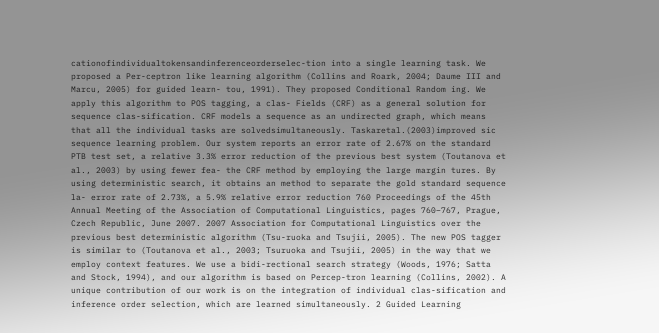cationofindividualtokensandinferenceorderselec-tion into a single learning task. We proposed a Per-ceptron like learning algorithm (Collins and Roark, 2004; Daume III and Marcu, 2005) for guided learn- tou, 1991). They proposed Conditional Random ing. We apply this algorithm to POS tagging, a clas- Fields (CRF) as a general solution for sequence clas-sification. CRF models a sequence as an undirected graph, which means that all the individual tasks are solvedsimultaneously. Taskaretal.(2003)improved sic sequence learning problem. Our system reports an error rate of 2.67% on the standard PTB test set, a relative 3.3% error reduction of the previous best system (Toutanova et al., 2003) by using fewer fea- the CRF method by employing the large margin tures. By using deterministic search, it obtains an method to separate the gold standard sequence la- error rate of 2.73%, a 5.9% relative error reduction 760 Proceedings of the 45th Annual Meeting of the Association of Computational Linguistics, pages 760–767, Prague, Czech Republic, June 2007. 2007 Association for Computational Linguistics over the previous best deterministic algorithm (Tsu-ruoka and Tsujii, 2005). The new POS tagger is similar to (Toutanova et al., 2003; Tsuruoka and Tsujii, 2005) in the way that we employ context features. We use a bidi-rectional search strategy (Woods, 1976; Satta and Stock, 1994), and our algorithm is based on Percep-tron learning (Collins, 2002). A unique contribution of our work is on the integration of individual clas-sification and inference order selection, which are learned simultaneously. 2 Guided Learning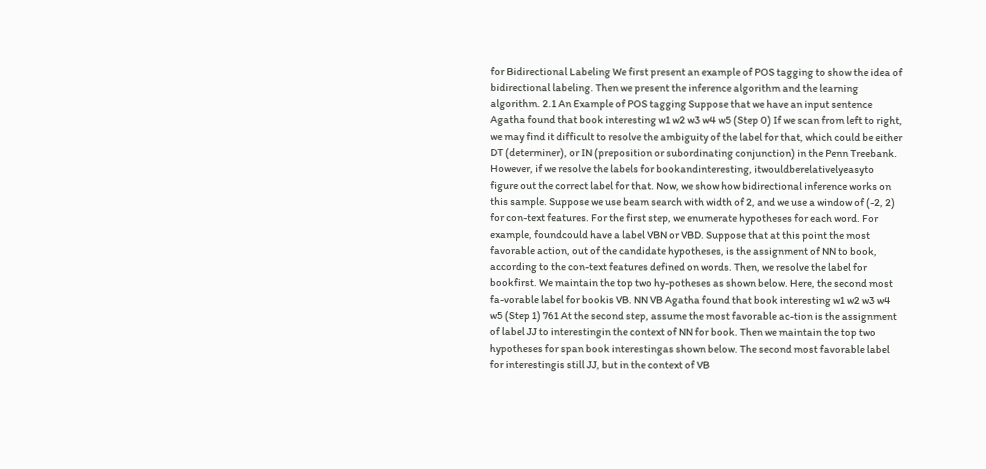for Bidirectional Labeling We first present an example of POS tagging to show the idea of bidirectional labeling. Then we present the inference algorithm and the learning algorithm. 2.1 An Example of POS tagging Suppose that we have an input sentence Agatha found that book interesting w1 w2 w3 w4 w5 (Step 0) If we scan from left to right, we may find it difficult to resolve the ambiguity of the label for that, which could be either DT (determiner), or IN (preposition or subordinating conjunction) in the Penn Treebank. However, if we resolve the labels for bookandinteresting, itwouldberelativelyeasyto figure out the correct label for that. Now, we show how bidirectional inference works on this sample. Suppose we use beam search with width of 2, and we use a window of (-2, 2) for con-text features. For the first step, we enumerate hypotheses for each word. For example, foundcould have a label VBN or VBD. Suppose that at this point the most favorable action, out of the candidate hypotheses, is the assignment of NN to book, according to the con-text features defined on words. Then, we resolve the label for bookfirst. We maintain the top two hy-potheses as shown below. Here, the second most fa-vorable label for bookis VB. NN VB Agatha found that book interesting w1 w2 w3 w4 w5 (Step 1) 761 At the second step, assume the most favorable ac-tion is the assignment of label JJ to interestingin the context of NN for book. Then we maintain the top two hypotheses for span book interestingas shown below. The second most favorable label for interestingis still JJ, but in the context of VB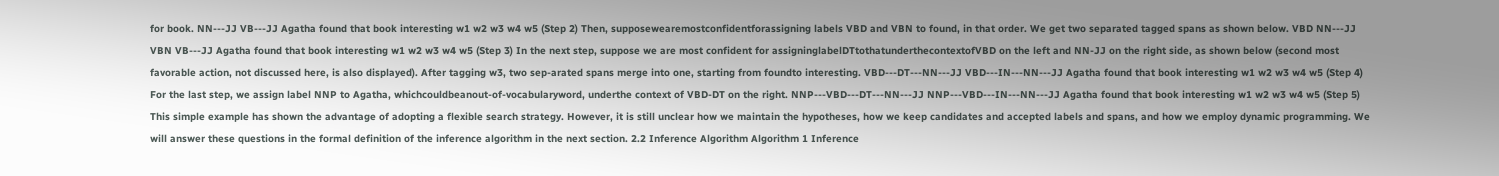for book. NN---JJ VB---JJ Agatha found that book interesting w1 w2 w3 w4 w5 (Step 2) Then, supposewearemostconfidentforassigning labels VBD and VBN to found, in that order. We get two separated tagged spans as shown below. VBD NN---JJ VBN VB---JJ Agatha found that book interesting w1 w2 w3 w4 w5 (Step 3) In the next step, suppose we are most confident for assigninglabelDTtothatunderthecontextofVBD on the left and NN-JJ on the right side, as shown below (second most favorable action, not discussed here, is also displayed). After tagging w3, two sep-arated spans merge into one, starting from foundto interesting. VBD---DT---NN---JJ VBD---IN---NN---JJ Agatha found that book interesting w1 w2 w3 w4 w5 (Step 4) For the last step, we assign label NNP to Agatha, whichcouldbeanout-of-vocabularyword, underthe context of VBD-DT on the right. NNP---VBD---DT---NN---JJ NNP---VBD---IN---NN---JJ Agatha found that book interesting w1 w2 w3 w4 w5 (Step 5) This simple example has shown the advantage of adopting a flexible search strategy. However, it is still unclear how we maintain the hypotheses, how we keep candidates and accepted labels and spans, and how we employ dynamic programming. We will answer these questions in the formal definition of the inference algorithm in the next section. 2.2 Inference Algorithm Algorithm 1 Inference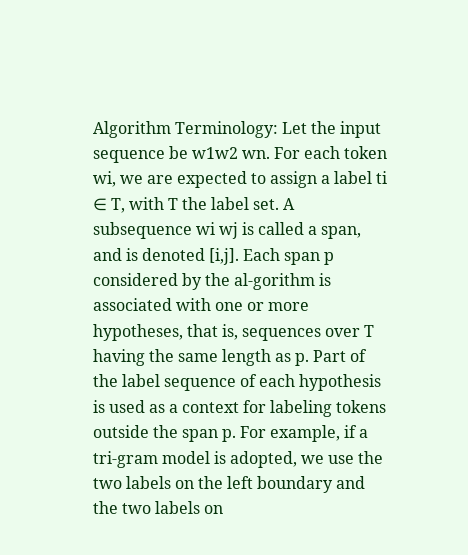Algorithm Terminology: Let the input sequence be w1w2 wn. For each token wi, we are expected to assign a label ti ∈ T, with T the label set. A subsequence wi wj is called a span, and is denoted [i,j]. Each span p considered by the al-gorithm is associated with one or more hypotheses, that is, sequences over T having the same length as p. Part of the label sequence of each hypothesis is used as a context for labeling tokens outside the span p. For example, if a tri-gram model is adopted, we use the two labels on the left boundary and the two labels on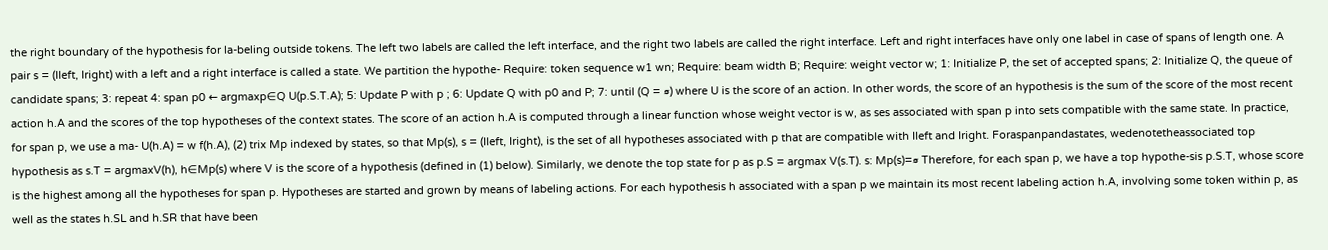the right boundary of the hypothesis for la-beling outside tokens. The left two labels are called the left interface, and the right two labels are called the right interface. Left and right interfaces have only one label in case of spans of length one. A pair s = (Ileft, Iright) with a left and a right interface is called a state. We partition the hypothe- Require: token sequence w1 wn; Require: beam width B; Require: weight vector w; 1: Initialize P, the set of accepted spans; 2: Initialize Q, the queue of candidate spans; 3: repeat 4: span p0 ← argmaxp∈Q U(p.S.T.A); 5: Update P with p ; 6: Update Q with p0 and P; 7: until (Q = ∅) where U is the score of an action. In other words, the score of an hypothesis is the sum of the score of the most recent action h.A and the scores of the top hypotheses of the context states. The score of an action h.A is computed through a linear function whose weight vector is w, as ses associated with span p into sets compatible with the same state. In practice, for span p, we use a ma- U(h.A) = w f(h.A), (2) trix Mp indexed by states, so that Mp(s), s = (Ileft, Iright), is the set of all hypotheses associated with p that are compatible with Ileft and Iright. Foraspanpandastates, wedenotetheassociated top hypothesis as s.T = argmaxV(h), h∈Mp(s) where V is the score of a hypothesis (defined in (1) below). Similarly, we denote the top state for p as p.S = argmax V(s.T). s: Mp(s)=∅ Therefore, for each span p, we have a top hypothe-sis p.S.T, whose score is the highest among all the hypotheses for span p. Hypotheses are started and grown by means of labeling actions. For each hypothesis h associated with a span p we maintain its most recent labeling action h.A, involving some token within p, as well as the states h.SL and h.SR that have been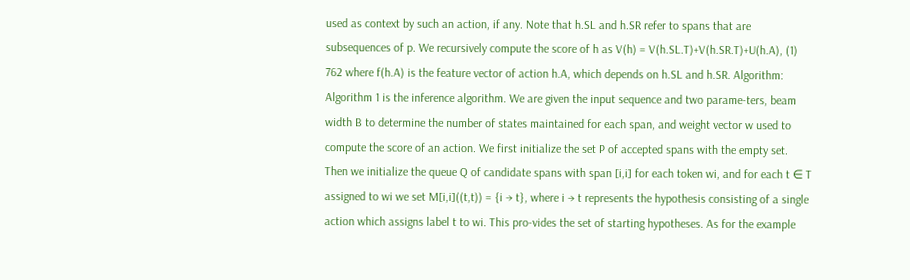used as context by such an action, if any. Note that h.SL and h.SR refer to spans that are subsequences of p. We recursively compute the score of h as V(h) = V(h.SL.T)+V(h.SR.T)+U(h.A), (1) 762 where f(h.A) is the feature vector of action h.A, which depends on h.SL and h.SR. Algorithm: Algorithm 1 is the inference algorithm. We are given the input sequence and two parame-ters, beam width B to determine the number of states maintained for each span, and weight vector w used to compute the score of an action. We first initialize the set P of accepted spans with the empty set. Then we initialize the queue Q of candidate spans with span [i,i] for each token wi, and for each t ∈ T assigned to wi we set M[i,i]((t,t)) = {i → t}, where i → t represents the hypothesis consisting of a single action which assigns label t to wi. This pro-vides the set of starting hypotheses. As for the example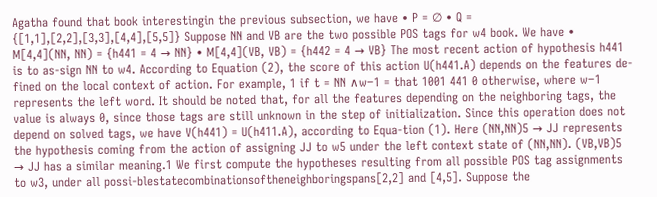Agatha found that book interestingin the previous subsection, we have • P = ∅ • Q = {[1,1],[2,2],[3,3],[4,4],[5,5]} Suppose NN and VB are the two possible POS tags for w4 book. We have • M[4,4](NN, NN) = {h441 = 4 → NN} • M[4,4](VB, VB) = {h442 = 4 → VB} The most recent action of hypothesis h441 is to as-sign NN to w4. According to Equation (2), the score of this action U(h441.A) depends on the features de-fined on the local context of action. For example, 1 if t = NN ∧w−1 = that 1001 441 0 otherwise, where w−1 represents the left word. It should be noted that, for all the features depending on the neighboring tags, the value is always 0, since those tags are still unknown in the step of initialization. Since this operation does not depend on solved tags, we have V(h441) = U(h411.A), according to Equa-tion (1). Here (NN,NN)5 → JJ represents the hypothesis coming from the action of assigning JJ to w5 under the left context state of (NN,NN). (VB,VB)5 → JJ has a similar meaning.1 We first compute the hypotheses resulting from all possible POS tag assignments to w3, under all possi-blestatecombinationsoftheneighboringspans[2,2] and [4,5]. Suppose the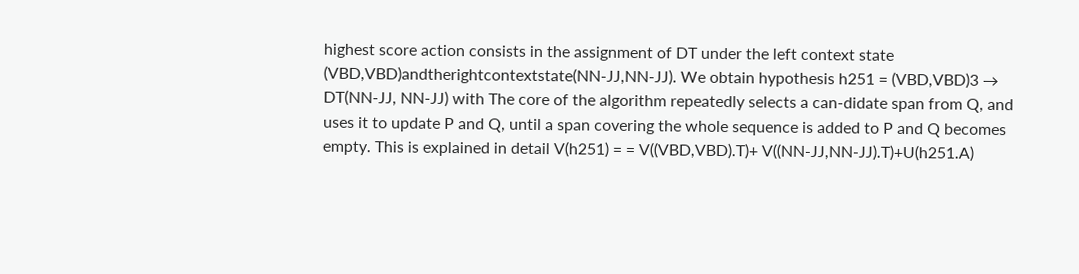highest score action consists in the assignment of DT under the left context state (VBD,VBD)andtherightcontextstate(NN-JJ,NN-JJ). We obtain hypothesis h251 = (VBD,VBD)3 → DT(NN-JJ, NN-JJ) with The core of the algorithm repeatedly selects a can-didate span from Q, and uses it to update P and Q, until a span covering the whole sequence is added to P and Q becomes empty. This is explained in detail V(h251) = = V((VBD,VBD).T)+ V((NN-JJ,NN-JJ).T)+U(h251.A)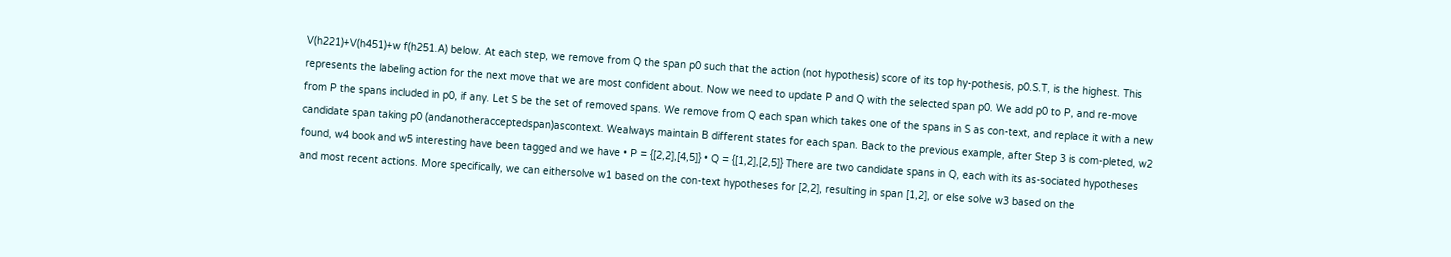V(h221)+V(h451)+w f(h251.A) below. At each step, we remove from Q the span p0 such that the action (not hypothesis) score of its top hy-pothesis, p0.S.T, is the highest. This represents the labeling action for the next move that we are most confident about. Now we need to update P and Q with the selected span p0. We add p0 to P, and re-move from P the spans included in p0, if any. Let S be the set of removed spans. We remove from Q each span which takes one of the spans in S as con-text, and replace it with a new candidate span taking p0 (andanotheracceptedspan)ascontext. Wealways maintain B different states for each span. Back to the previous example, after Step 3 is com-pleted, w2 found, w4 book and w5 interesting have been tagged and we have • P = {[2,2],[4,5]} • Q = {[1,2],[2,5]} There are two candidate spans in Q, each with its as-sociated hypotheses and most recent actions. More specifically, we can eithersolve w1 based on the con-text hypotheses for [2,2], resulting in span [1,2], or else solve w3 based on the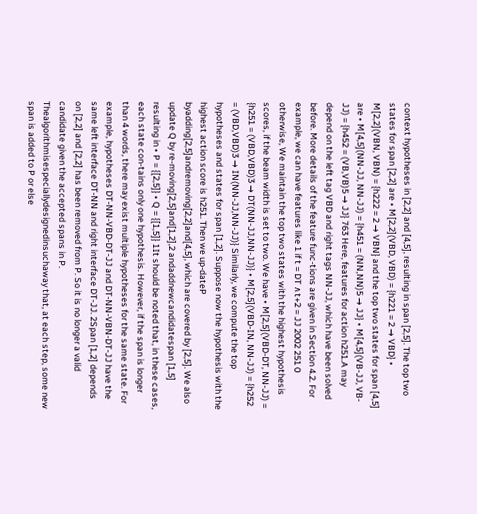context hypotheses in [2,2] and [4,5], resulting in span [2,5]. The top two states for span [2,2] are • M[2,2](VBD, VBD) = {h221 = 2 → VBD} • M[2,2](VBN, VBN) = {h222 = 2 → VBN} and the top two states for span [4,5] are • M[4,5](NN-JJ, NN-JJ) = {h451 = (NN,NN)5 → JJ} • M[4,5](VB-JJ, VB-JJ) = {h452 = (VB,VB)5 → JJ} 763 Here, features for action h251.A may depend on the left tag VBD and right tags NN-JJ, which have been solved before. More details of the feature func-tions are given in Section 4.2. For example, we can have features like 1 if t = DT ∧t+2 = JJ 2002 251 0 otherwise, We maintain the top two states with the highest hypothesis scores, if the beam width is set to two. We have • M[2,5](VBD-DT, NN-JJ) = {h251 = (VBD,VBD)3 → DT(NN-JJ,NN-JJ)} • M[2,5](VBD-IN, NN-JJ) = {h252 = (VBD,VBD)3 → IN(NN-JJ,NN-JJ)} Similarly, we compute the top hypotheses and states for span [1,2]. Suppose now the hypothesis with the highest action score is h251. Then we up-dateP byadding[2,5]andremoving[2,2]and[4,5], which are covered by [2,5]. We also update Q by re-moving[2,5]and[1,2],2 andaddnewcandidatespan [1,5] resulting in • P = {[2,5]} • Q = {[1,5]} 1It should be noted that, in these cases, each state con-tains only one hypothesis. However, if the span is longer than 4 words, there may exist multiple hypotheses for the same state. For example, hypotheses DT-NN-VBD-DT-JJ and DT-NN-VBN-DT-JJ have the same left interface DT-NN and right interface DT-JJ. 2Span [1,2] depends on [2,2] and [2,2] has been removed from P. So it is no longer a valid candidate given the accepted spans in P. Thealgorithmisespeciallydesignedinsuchaway that, at each step, some new span is added to P or else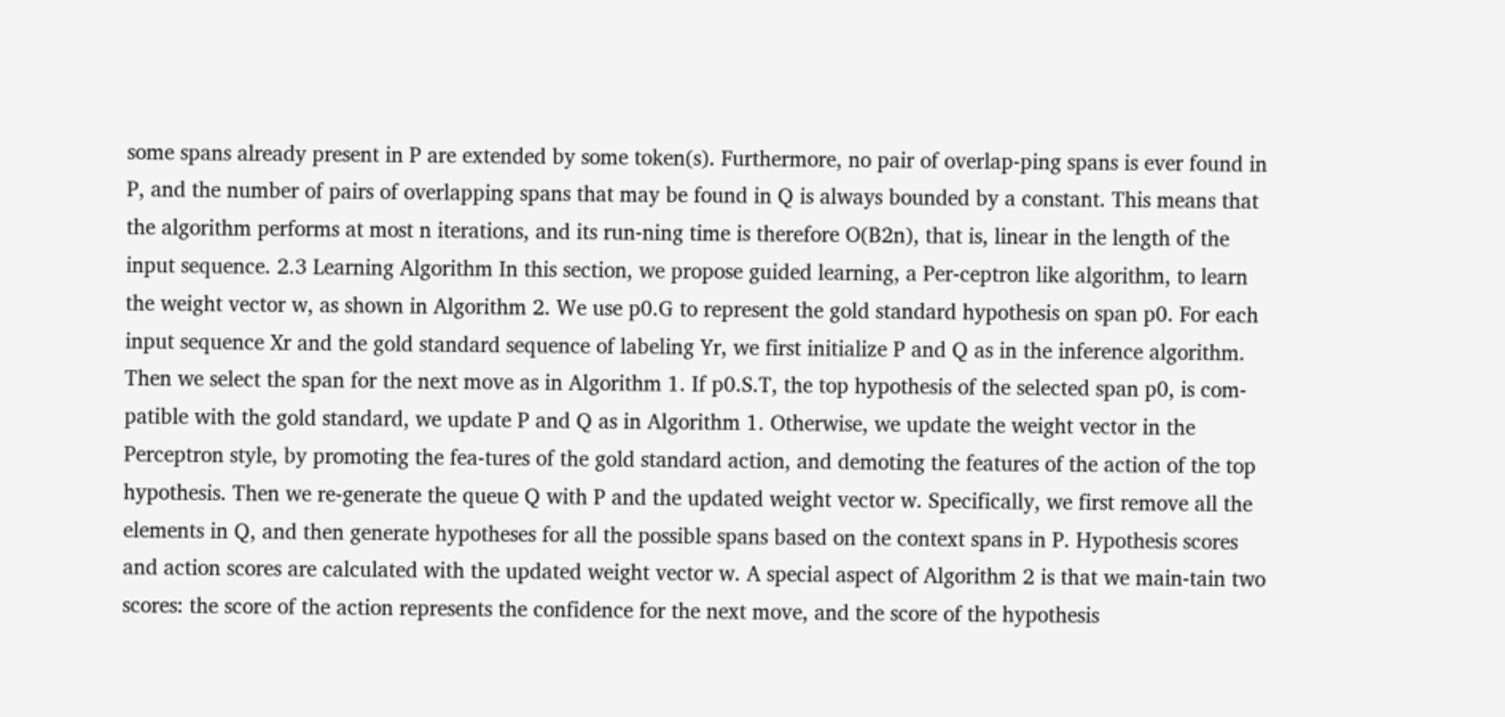some spans already present in P are extended by some token(s). Furthermore, no pair of overlap-ping spans is ever found in P, and the number of pairs of overlapping spans that may be found in Q is always bounded by a constant. This means that the algorithm performs at most n iterations, and its run-ning time is therefore O(B2n), that is, linear in the length of the input sequence. 2.3 Learning Algorithm In this section, we propose guided learning, a Per-ceptron like algorithm, to learn the weight vector w, as shown in Algorithm 2. We use p0.G to represent the gold standard hypothesis on span p0. For each input sequence Xr and the gold standard sequence of labeling Yr, we first initialize P and Q as in the inference algorithm. Then we select the span for the next move as in Algorithm 1. If p0.S.T, the top hypothesis of the selected span p0, is com-patible with the gold standard, we update P and Q as in Algorithm 1. Otherwise, we update the weight vector in the Perceptron style, by promoting the fea-tures of the gold standard action, and demoting the features of the action of the top hypothesis. Then we re-generate the queue Q with P and the updated weight vector w. Specifically, we first remove all the elements in Q, and then generate hypotheses for all the possible spans based on the context spans in P. Hypothesis scores and action scores are calculated with the updated weight vector w. A special aspect of Algorithm 2 is that we main-tain two scores: the score of the action represents the confidence for the next move, and the score of the hypothesis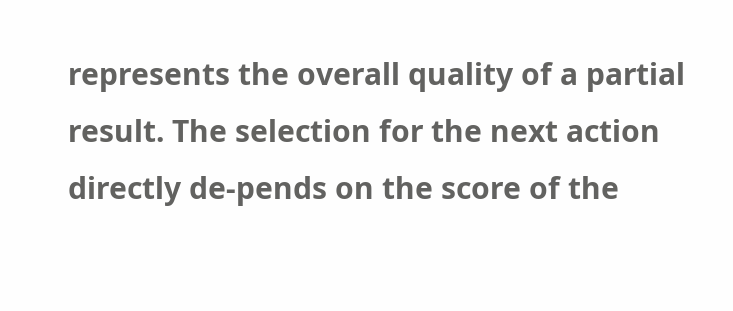represents the overall quality of a partial result. The selection for the next action directly de-pends on the score of the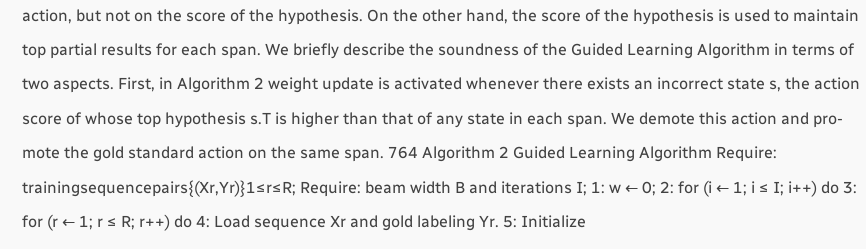action, but not on the score of the hypothesis. On the other hand, the score of the hypothesis is used to maintain top partial results for each span. We briefly describe the soundness of the Guided Learning Algorithm in terms of two aspects. First, in Algorithm 2 weight update is activated whenever there exists an incorrect state s, the action score of whose top hypothesis s.T is higher than that of any state in each span. We demote this action and pro-mote the gold standard action on the same span. 764 Algorithm 2 Guided Learning Algorithm Require: trainingsequencepairs{(Xr,Yr)}1≤r≤R; Require: beam width B and iterations I; 1: w ← 0; 2: for (i ← 1; i ≤ I; i++) do 3: for (r ← 1; r ≤ R; r++) do 4: Load sequence Xr and gold labeling Yr. 5: Initialize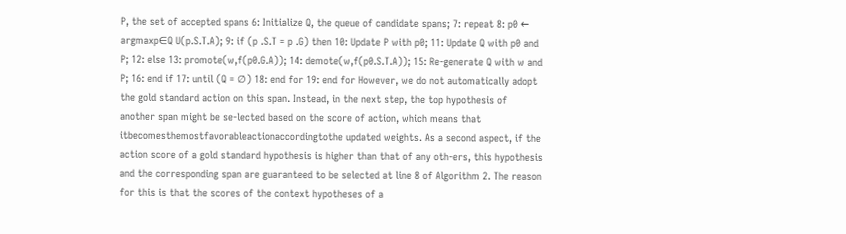P, the set of accepted spans 6: Initialize Q, the queue of candidate spans; 7: repeat 8: p0 ← argmaxp∈Q U(p.S.T.A); 9: if (p .S.T = p .G) then 10: Update P with p0; 11: Update Q with p0 and P; 12: else 13: promote(w,f(p0.G.A)); 14: demote(w,f(p0.S.T.A)); 15: Re-generate Q with w and P; 16: end if 17: until (Q = ∅) 18: end for 19: end for However, we do not automatically adopt the gold standard action on this span. Instead, in the next step, the top hypothesis of another span might be se-lected based on the score of action, which means that itbecomesthemostfavorableactionaccordingtothe updated weights. As a second aspect, if the action score of a gold standard hypothesis is higher than that of any oth-ers, this hypothesis and the corresponding span are guaranteed to be selected at line 8 of Algorithm 2. The reason for this is that the scores of the context hypotheses of a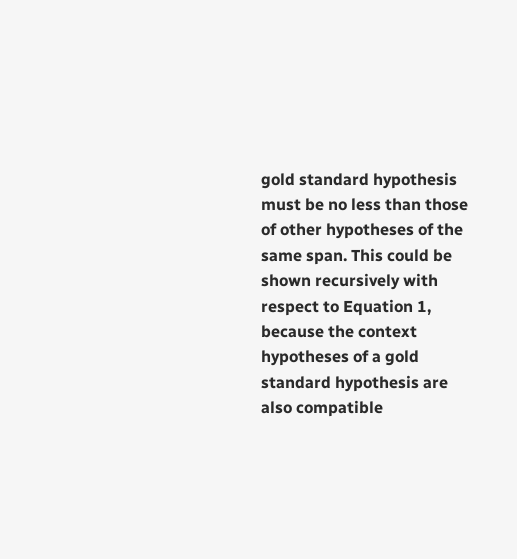gold standard hypothesis must be no less than those of other hypotheses of the same span. This could be shown recursively with respect to Equation 1, because the context hypotheses of a gold standard hypothesis are also compatible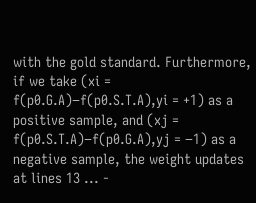with the gold standard. Furthermore, if we take (xi = f(p0.G.A)−f(p0.S.T.A),yi = +1) as a positive sample, and (xj = f(p0.S.T.A)−f(p0.G.A),yj = −1) as a negative sample, the weight updates at lines 13 ... -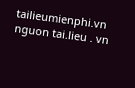tailieumienphi.vn
nguon tai.lieu . vn